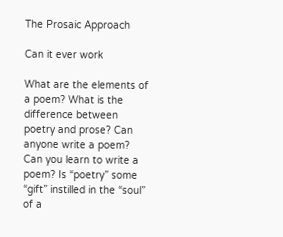The Prosaic Approach

Can it ever work

What are the elements of a poem? What is the difference between poetry and prose? Can anyone write a poem? Can you learn to write a poem? Is “poetry” some “gift” instilled in the “soul” of a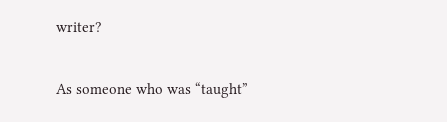writer?

As someone who was “taught”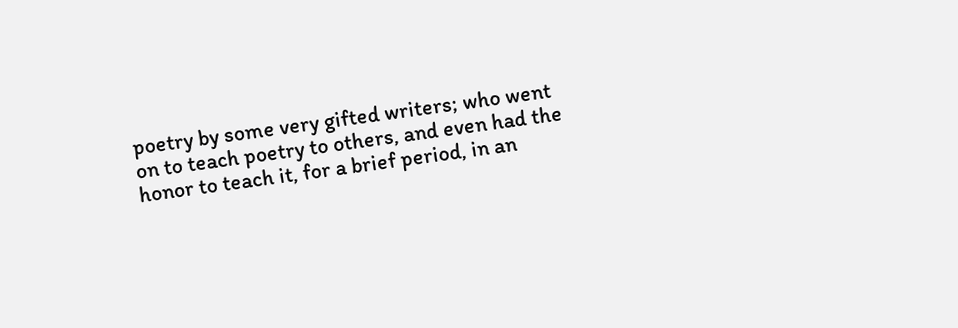poetry by some very gifted writers; who went on to teach poetry to others, and even had the honor to teach it, for a brief period, in an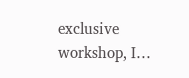exclusive workshop, I…